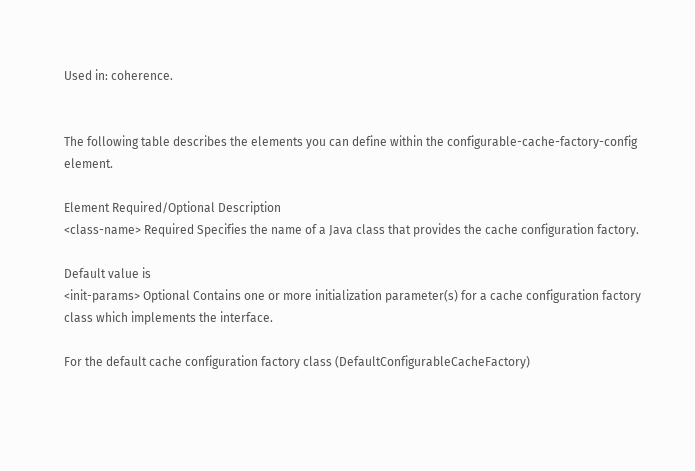Used in: coherence.


The following table describes the elements you can define within the configurable-cache-factory-config element.

Element Required/Optional Description
<class-name> Required Specifies the name of a Java class that provides the cache configuration factory.

Default value is
<init-params> Optional Contains one or more initialization parameter(s) for a cache configuration factory class which implements the interface.

For the default cache configuration factory class (DefaultConfigurableCacheFactory)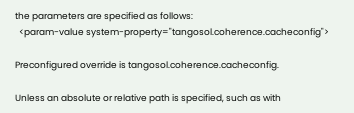the parameters are specified as follows:
  <param-value system-property="tangosol.coherence.cacheconfig">

Preconfigured override is tangosol.coherence.cacheconfig.

Unless an absolute or relative path is specified, such as with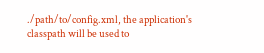./path/to/config.xml, the application's classpath will be used to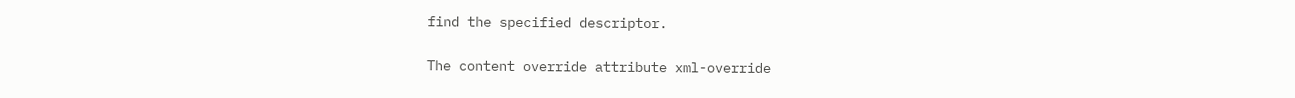find the specified descriptor.

The content override attribute xml-override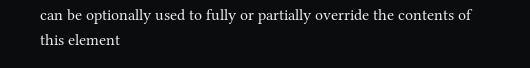can be optionally used to fully or partially override the contents of this element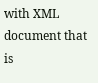with XML document that is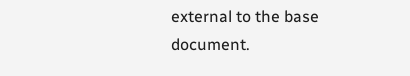external to the base document.